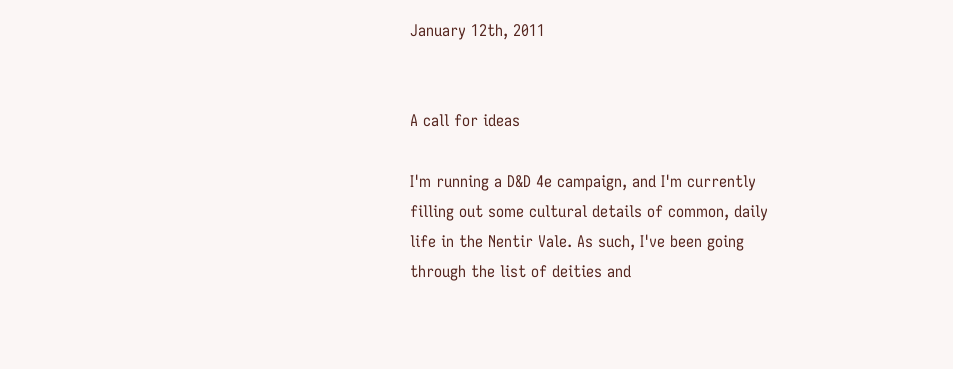January 12th, 2011


A call for ideas

I'm running a D&D 4e campaign, and I'm currently filling out some cultural details of common, daily life in the Nentir Vale. As such, I've been going through the list of deities and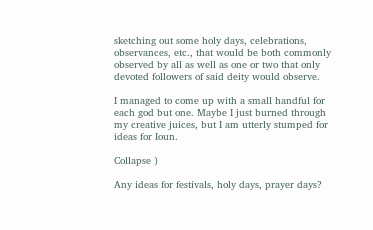sketching out some holy days, celebrations, observances, etc., that would be both commonly observed by all as well as one or two that only devoted followers of said deity would observe.

I managed to come up with a small handful for each god but one. Maybe I just burned through my creative juices, but I am utterly stumped for ideas for Ioun.

Collapse )

Any ideas for festivals, holy days, prayer days?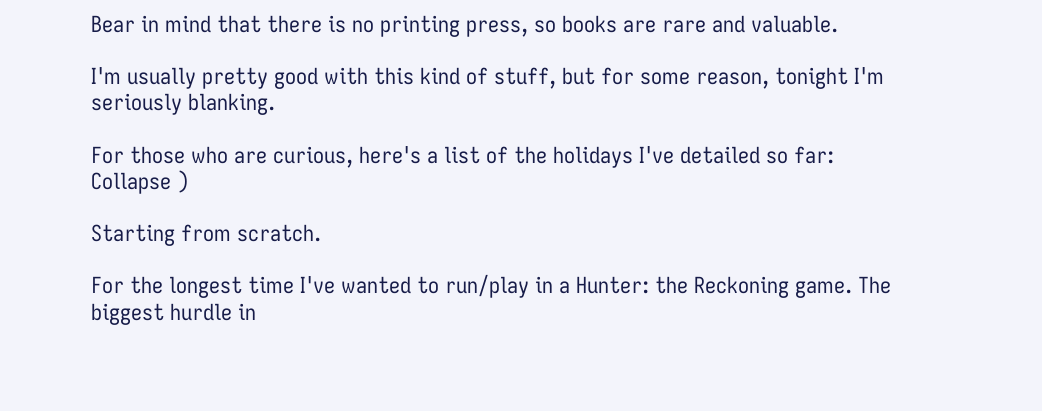Bear in mind that there is no printing press, so books are rare and valuable.

I'm usually pretty good with this kind of stuff, but for some reason, tonight I'm seriously blanking.

For those who are curious, here's a list of the holidays I've detailed so far:
Collapse )

Starting from scratch.

For the longest time I've wanted to run/play in a Hunter: the Reckoning game. The biggest hurdle in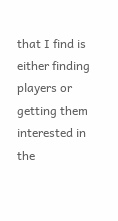that I find is either finding players or getting them interested in the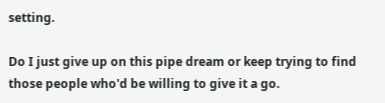setting.

Do I just give up on this pipe dream or keep trying to find those people who'd be willing to give it a go.